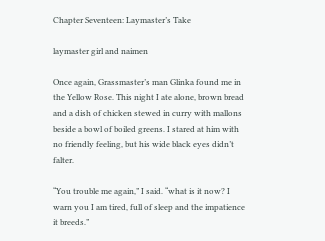Chapter Seventeen: Laymaster’s Take

laymaster girl and naimen

Once again, Grassmaster’s man Glinka found me in the Yellow Rose. This night I ate alone, brown bread and a dish of chicken stewed in curry with mallons beside a bowl of boiled greens. I stared at him with no friendly feeling, but his wide black eyes didn’t falter.

“You trouble me again,” I said. “what is it now? I warn you I am tired, full of sleep and the impatience it breeds.”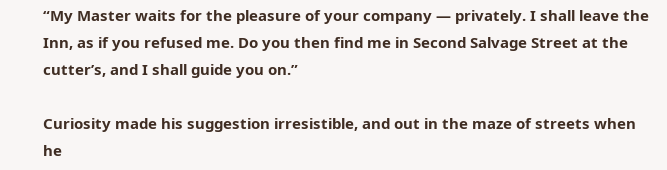“My Master waits for the pleasure of your company — privately. I shall leave the Inn, as if you refused me. Do you then find me in Second Salvage Street at the cutter’s, and I shall guide you on.”

Curiosity made his suggestion irresistible, and out in the maze of streets when he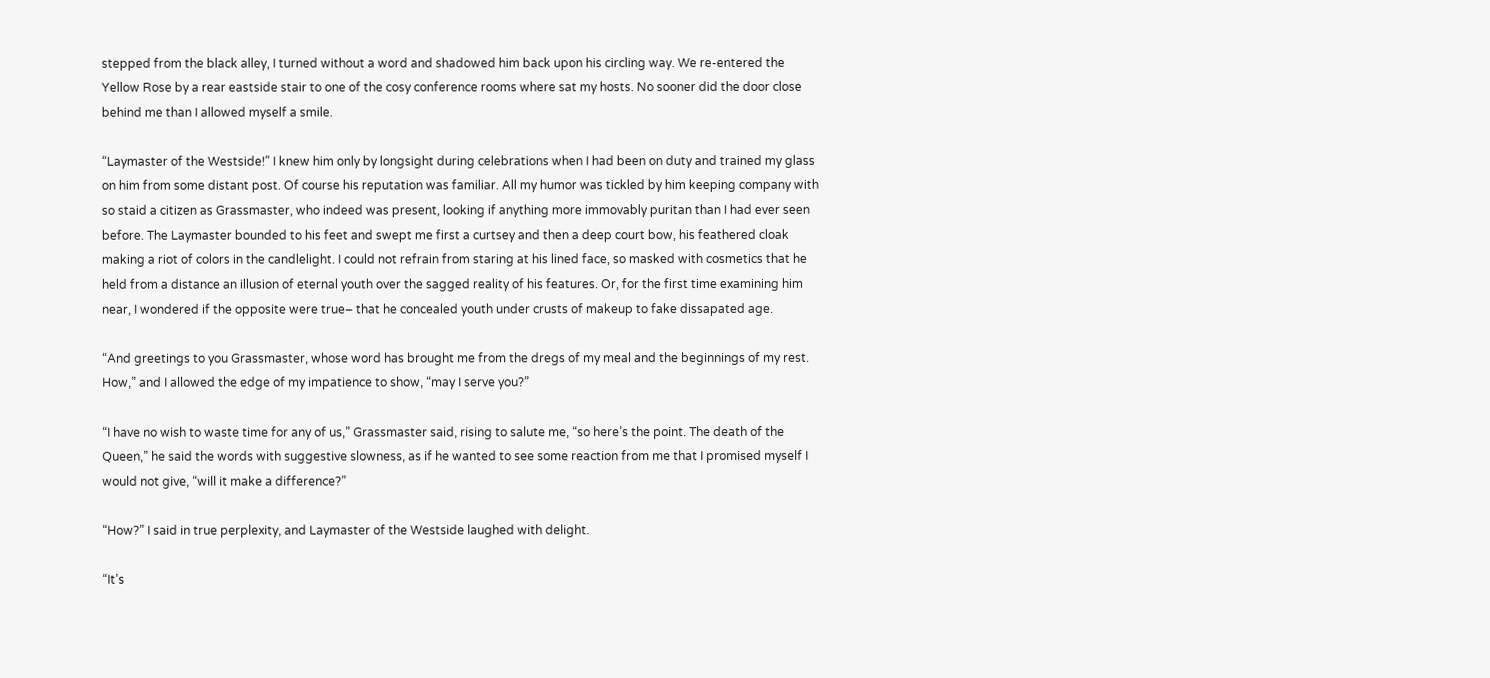stepped from the black alley, I turned without a word and shadowed him back upon his circling way. We re-entered the Yellow Rose by a rear eastside stair to one of the cosy conference rooms where sat my hosts. No sooner did the door close behind me than I allowed myself a smile.

“Laymaster of the Westside!” I knew him only by longsight during celebrations when I had been on duty and trained my glass on him from some distant post. Of course his reputation was familiar. All my humor was tickled by him keeping company with so staid a citizen as Grassmaster, who indeed was present, looking if anything more immovably puritan than I had ever seen before. The Laymaster bounded to his feet and swept me first a curtsey and then a deep court bow, his feathered cloak making a riot of colors in the candlelight. I could not refrain from staring at his lined face, so masked with cosmetics that he held from a distance an illusion of eternal youth over the sagged reality of his features. Or, for the first time examining him near, I wondered if the opposite were true– that he concealed youth under crusts of makeup to fake dissapated age.

“And greetings to you Grassmaster, whose word has brought me from the dregs of my meal and the beginnings of my rest. How,” and I allowed the edge of my impatience to show, “may I serve you?”

“I have no wish to waste time for any of us,” Grassmaster said, rising to salute me, “so here’s the point. The death of the Queen,” he said the words with suggestive slowness, as if he wanted to see some reaction from me that I promised myself I would not give, “will it make a difference?”

“How?” I said in true perplexity, and Laymaster of the Westside laughed with delight.

“It’s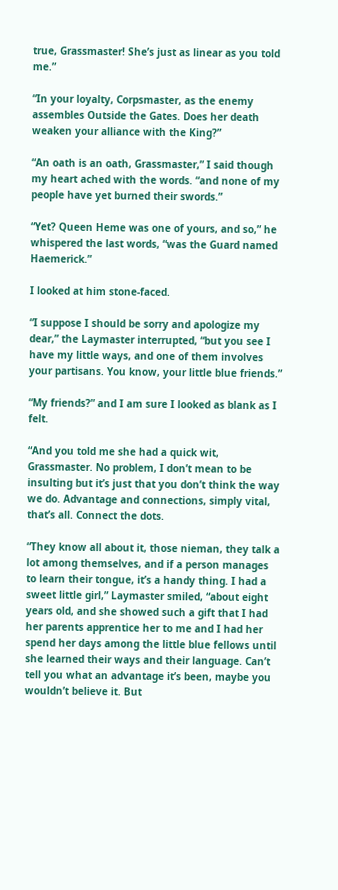true, Grassmaster! She’s just as linear as you told me.”

“In your loyalty, Corpsmaster, as the enemy assembles Outside the Gates. Does her death weaken your alliance with the King?”

“An oath is an oath, Grassmaster,” I said though my heart ached with the words. “and none of my people have yet burned their swords.”

“Yet? Queen Heme was one of yours, and so,” he whispered the last words, “was the Guard named Haemerick.”

I looked at him stone-faced.

“I suppose I should be sorry and apologize my dear,” the Laymaster interrupted, “but you see I have my little ways, and one of them involves your partisans. You know, your little blue friends.”

“My friends?” and I am sure I looked as blank as I felt.

“And you told me she had a quick wit, Grassmaster. No problem, I don’t mean to be insulting but it’s just that you don’t think the way we do. Advantage and connections, simply vital, that’s all. Connect the dots.

“They know all about it, those nieman, they talk a lot among themselves, and if a person manages to learn their tongue, it’s a handy thing. I had a sweet little girl,” Laymaster smiled, “about eight years old, and she showed such a gift that I had her parents apprentice her to me and I had her spend her days among the little blue fellows until she learned their ways and their language. Can’t tell you what an advantage it’s been, maybe you wouldn’t believe it. But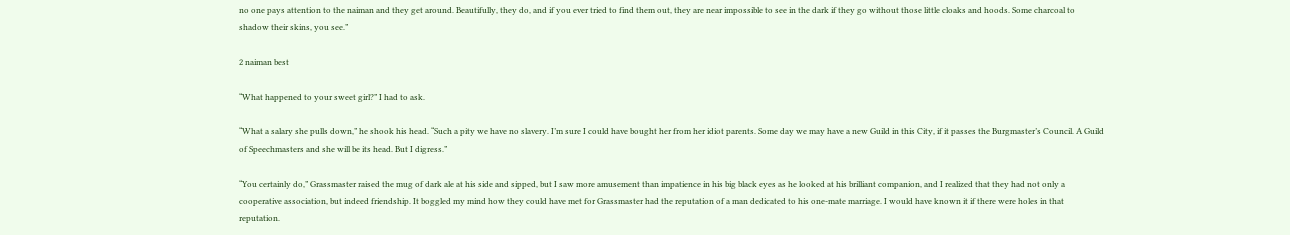no one pays attention to the naiman and they get around. Beautifully, they do, and if you ever tried to find them out, they are near impossible to see in the dark if they go without those little cloaks and hoods. Some charcoal to shadow their skins, you see.”

2 naiman best

“What happened to your sweet girl?” I had to ask.

“What a salary she pulls down,” he shook his head. “Such a pity we have no slavery. I’m sure I could have bought her from her idiot parents. Some day we may have a new Guild in this City, if it passes the Burgmaster’s Council. A Guild of Speechmasters and she will be its head. But I digress.”

“You certainly do,” Grassmaster raised the mug of dark ale at his side and sipped, but I saw more amusement than impatience in his big black eyes as he looked at his brilliant companion, and I realized that they had not only a cooperative association, but indeed friendship. It boggled my mind how they could have met for Grassmaster had the reputation of a man dedicated to his one-mate marriage. I would have known it if there were holes in that reputation.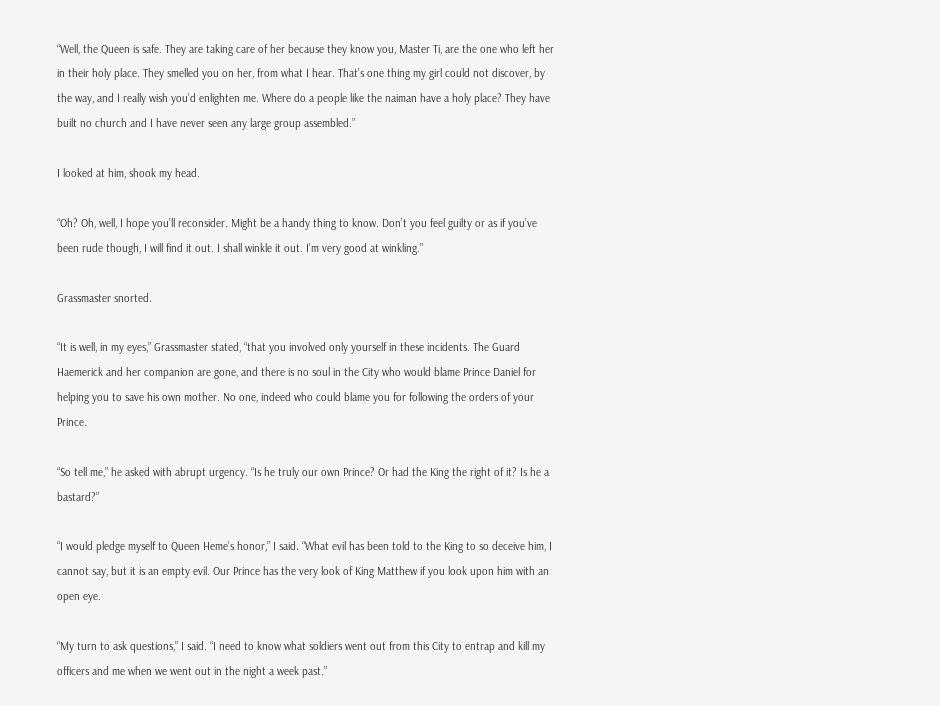“Well, the Queen is safe. They are taking care of her because they know you, Master Ti, are the one who left her in their holy place. They smelled you on her, from what I hear. That’s one thing my girl could not discover, by the way, and I really wish you’d enlighten me. Where do a people like the naiman have a holy place? They have built no church and I have never seen any large group assembled.”

I looked at him, shook my head.

“Oh? Oh, well, I hope you’ll reconsider. Might be a handy thing to know. Don’t you feel guilty or as if you’ve been rude though, I will find it out. I shall winkle it out. I’m very good at winkling.”

Grassmaster snorted.

“It is well, in my eyes,” Grassmaster stated, “that you involved only yourself in these incidents. The Guard Haemerick and her companion are gone, and there is no soul in the City who would blame Prince Daniel for helping you to save his own mother. No one, indeed who could blame you for following the orders of your Prince.

“So tell me,” he asked with abrupt urgency. “Is he truly our own Prince? Or had the King the right of it? Is he a bastard?”

“I would pledge myself to Queen Heme’s honor,” I said. “What evil has been told to the King to so deceive him, I cannot say, but it is an empty evil. Our Prince has the very look of King Matthew if you look upon him with an open eye.

“My turn to ask questions,” I said. “I need to know what soldiers went out from this City to entrap and kill my officers and me when we went out in the night a week past.”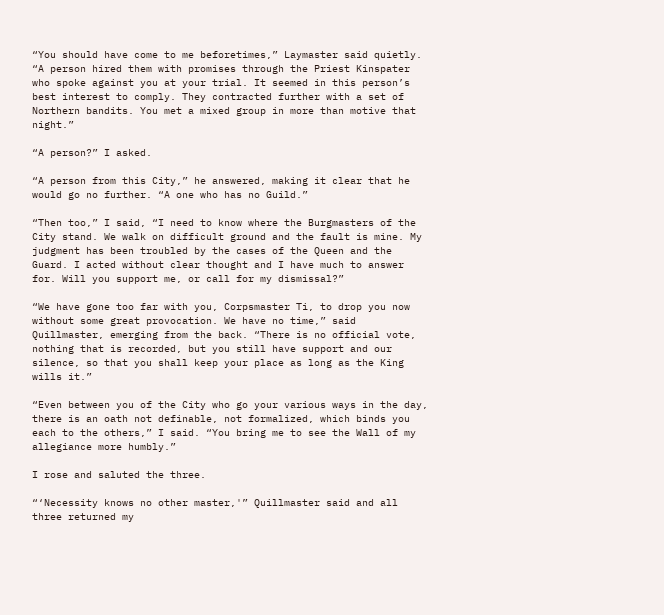“You should have come to me beforetimes,” Laymaster said quietly. “A person hired them with promises through the Priest Kinspater who spoke against you at your trial. It seemed in this person’s best interest to comply. They contracted further with a set of Northern bandits. You met a mixed group in more than motive that night.”

“A person?” I asked.

“A person from this City,” he answered, making it clear that he would go no further. “A one who has no Guild.”

“Then too,” I said, “I need to know where the Burgmasters of the City stand. We walk on difficult ground and the fault is mine. My judgment has been troubled by the cases of the Queen and the Guard. I acted without clear thought and I have much to answer for. Will you support me, or call for my dismissal?”

“We have gone too far with you, Corpsmaster Ti, to drop you now without some great provocation. We have no time,” said Quillmaster, emerging from the back. “There is no official vote, nothing that is recorded, but you still have support and our silence, so that you shall keep your place as long as the King wills it.”

“Even between you of the City who go your various ways in the day, there is an oath not definable, not formalized, which binds you each to the others,” I said. “You bring me to see the Wall of my allegiance more humbly.”

I rose and saluted the three.

“‘Necessity knows no other master,'” Quillmaster said and all three returned my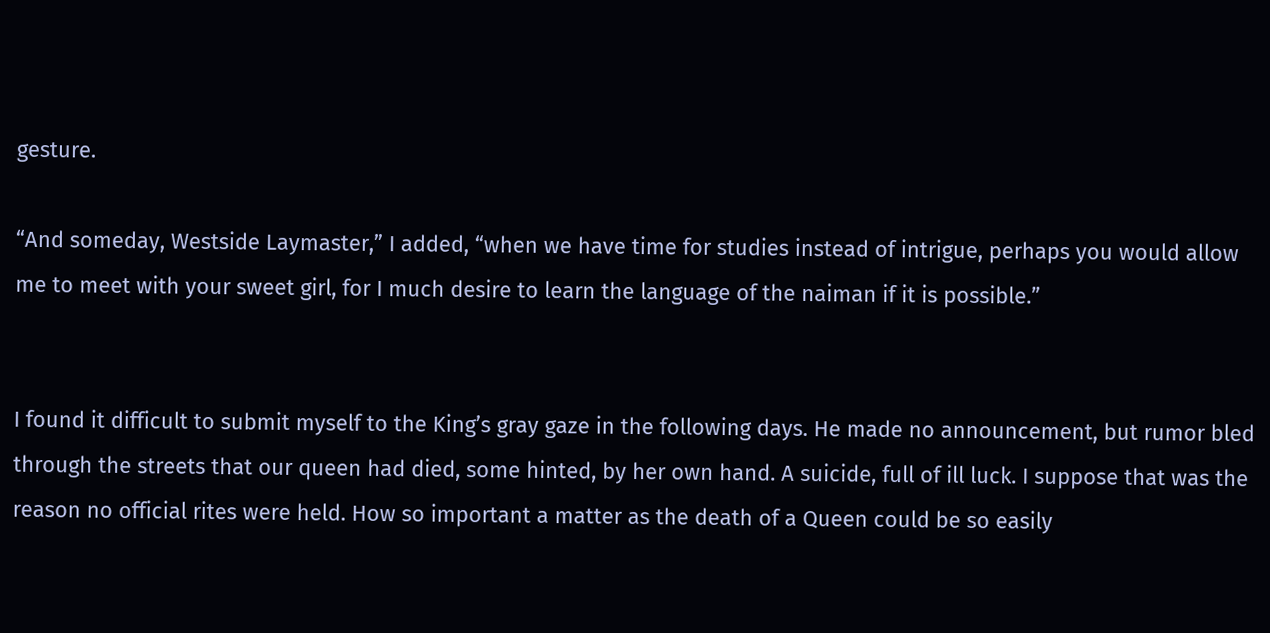gesture.

“And someday, Westside Laymaster,” I added, “when we have time for studies instead of intrigue, perhaps you would allow me to meet with your sweet girl, for I much desire to learn the language of the naiman if it is possible.”


I found it difficult to submit myself to the King’s gray gaze in the following days. He made no announcement, but rumor bled through the streets that our queen had died, some hinted, by her own hand. A suicide, full of ill luck. I suppose that was the reason no official rites were held. How so important a matter as the death of a Queen could be so easily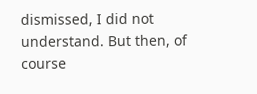dismissed, I did not understand. But then, of course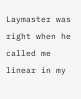Laymaster was right when he called me linear in my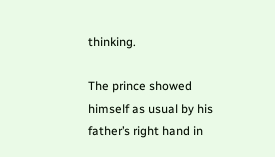thinking.

The prince showed himself as usual by his father’s right hand in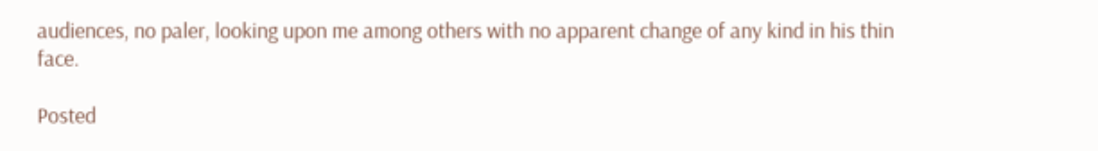audiences, no paler, looking upon me among others with no apparent change of any kind in his thin face.

Posted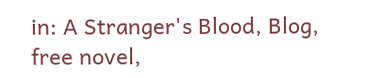in: A Stranger's Blood, Blog, free novel,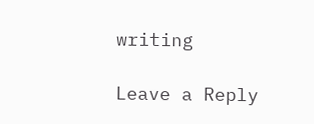writing

Leave a Reply